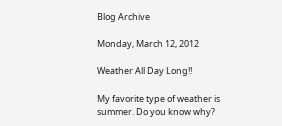Blog Archive

Monday, March 12, 2012

Weather All Day Long!!

My favorite type of weather is summer. Do you know why?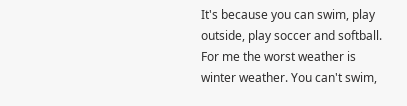It's because you can swim, play outside, play soccer and softball. For me the worst weather is winter weather. You can't swim,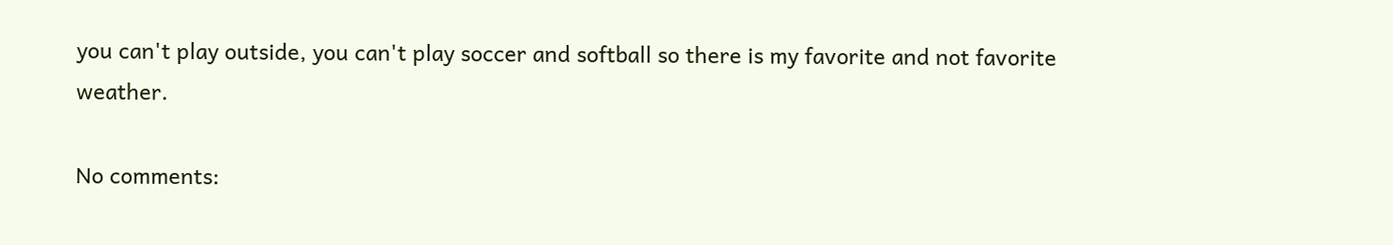you can't play outside, you can't play soccer and softball so there is my favorite and not favorite weather.

No comments: